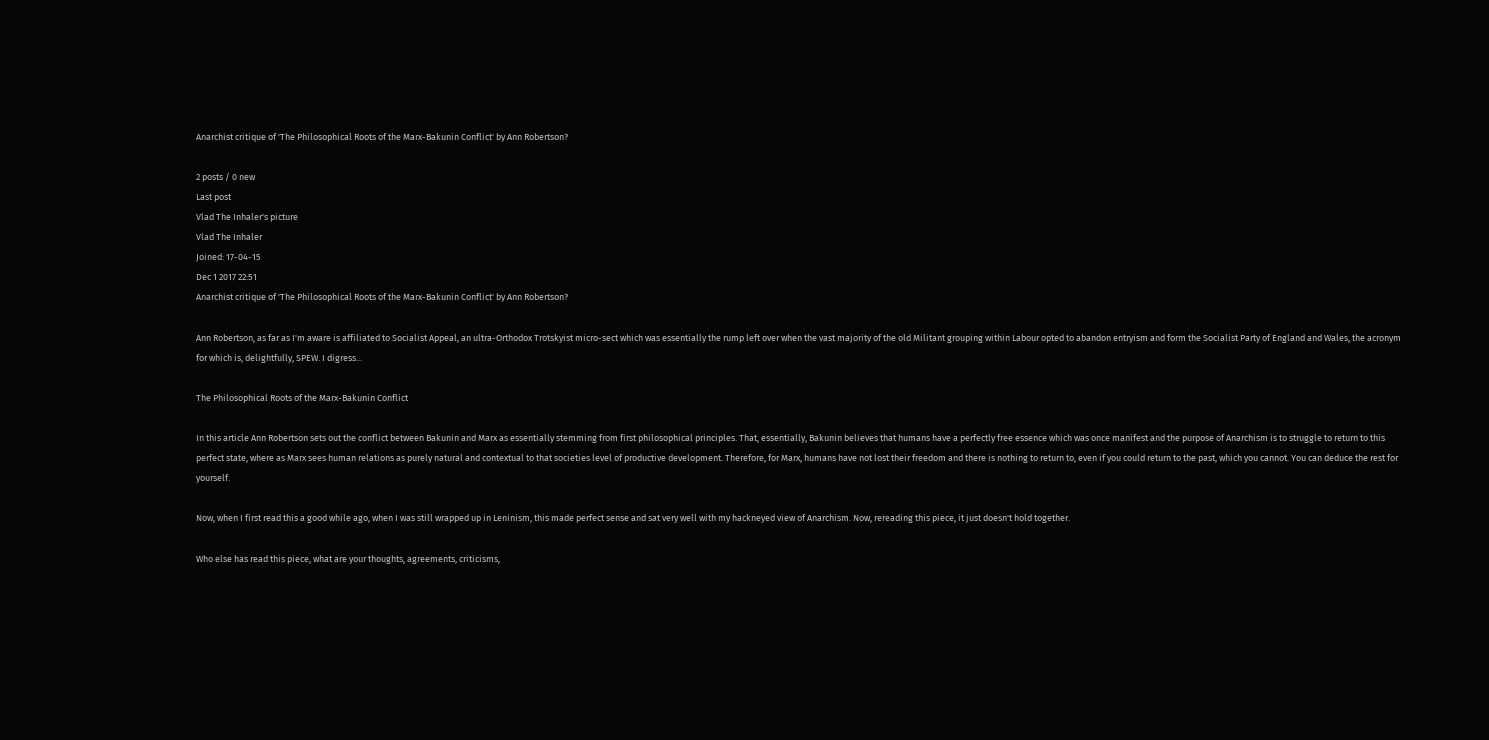Anarchist critique of 'The Philosophical Roots of the Marx-Bakunin Conflict' by Ann Robertson?

2 posts / 0 new
Last post
Vlad The Inhaler's picture
Vlad The Inhaler
Joined: 17-04-15
Dec 1 2017 22:51
Anarchist critique of 'The Philosophical Roots of the Marx-Bakunin Conflict' by Ann Robertson?

Ann Robertson, as far as I'm aware is affiliated to Socialist Appeal, an ultra-Orthodox Trotskyist micro-sect which was essentially the rump left over when the vast majority of the old Militant grouping within Labour opted to abandon entryism and form the Socialist Party of England and Wales, the acronym for which is, delightfully, SPEW. I digress...

The Philosophical Roots of the Marx-Bakunin Conflict

In this article Ann Robertson sets out the conflict between Bakunin and Marx as essentially stemming from first philosophical principles. That, essentially, Bakunin believes that humans have a perfectly free essence which was once manifest and the purpose of Anarchism is to struggle to return to this perfect state, where as Marx sees human relations as purely natural and contextual to that societies level of productive development. Therefore, for Marx, humans have not lost their freedom and there is nothing to return to, even if you could return to the past, which you cannot. You can deduce the rest for yourself.

Now, when I first read this a good while ago, when I was still wrapped up in Leninism, this made perfect sense and sat very well with my hackneyed view of Anarchism. Now, rereading this piece, it just doesn't hold together.

Who else has read this piece, what are your thoughts, agreements, criticisms,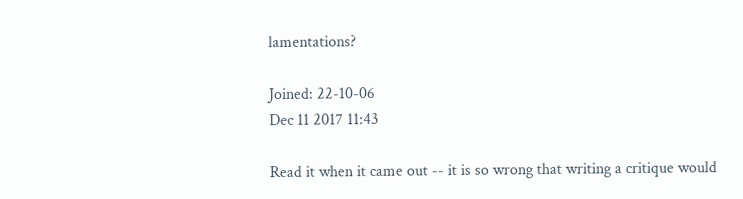lamentations?

Joined: 22-10-06
Dec 11 2017 11:43

Read it when it came out -- it is so wrong that writing a critique would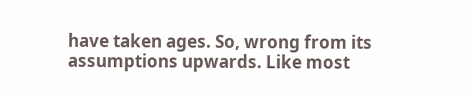have taken ages. So, wrong from its assumptions upwards. Like most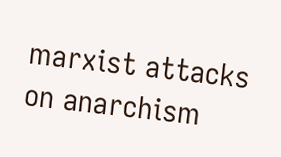marxist attacks on anarchism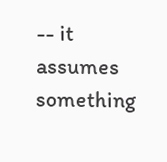-- it assumes something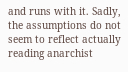and runs with it. Sadly, the assumptions do not seem to reflect actually reading anarchist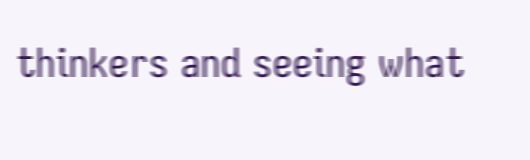thinkers and seeing what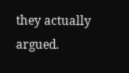they actually argued.